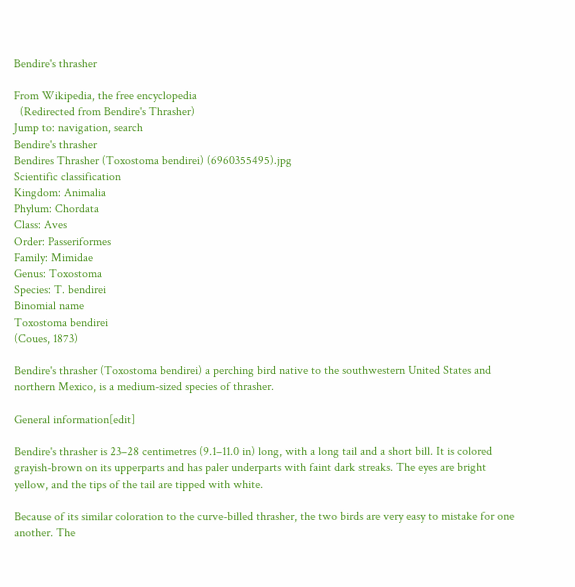Bendire's thrasher

From Wikipedia, the free encyclopedia
  (Redirected from Bendire's Thrasher)
Jump to: navigation, search
Bendire's thrasher
Bendires Thrasher (Toxostoma bendirei) (6960355495).jpg
Scientific classification
Kingdom: Animalia
Phylum: Chordata
Class: Aves
Order: Passeriformes
Family: Mimidae
Genus: Toxostoma
Species: T. bendirei
Binomial name
Toxostoma bendirei
(Coues, 1873)

Bendire's thrasher (Toxostoma bendirei) a perching bird native to the southwestern United States and northern Mexico, is a medium-sized species of thrasher.

General information[edit]

Bendire's thrasher is 23–28 centimetres (9.1–11.0 in) long, with a long tail and a short bill. It is colored grayish-brown on its upperparts and has paler underparts with faint dark streaks. The eyes are bright yellow, and the tips of the tail are tipped with white.

Because of its similar coloration to the curve-billed thrasher, the two birds are very easy to mistake for one another. The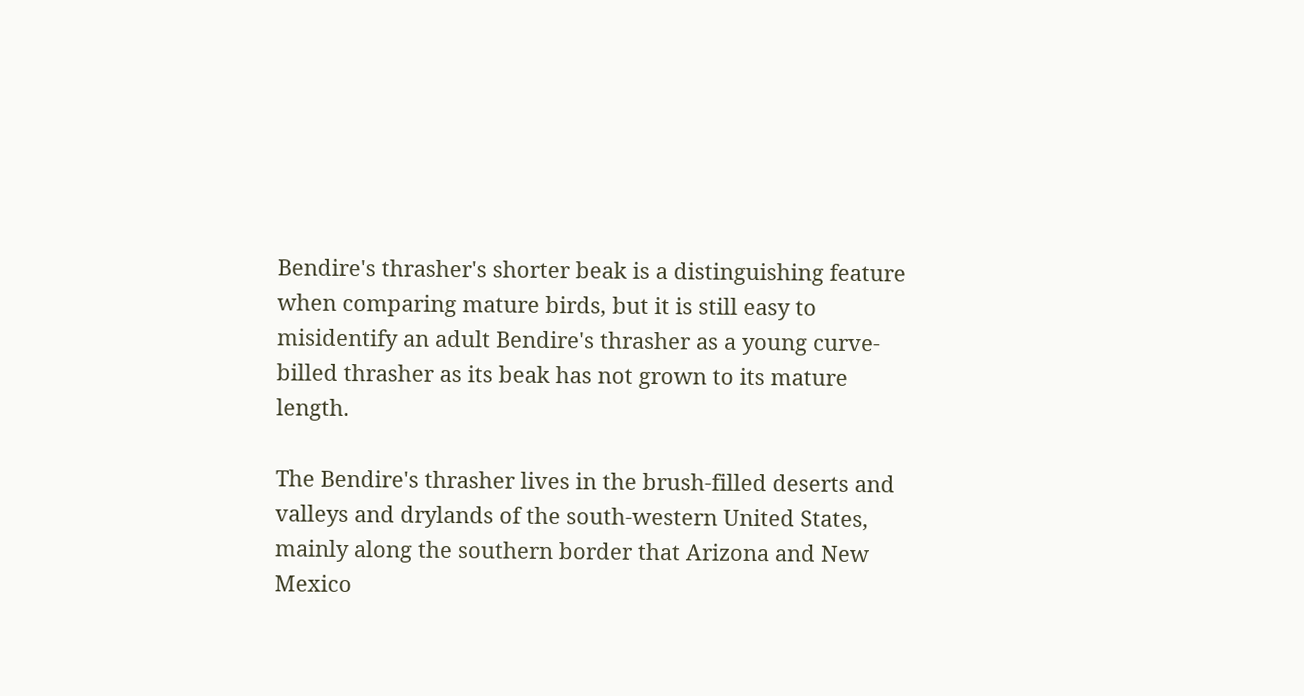Bendire's thrasher's shorter beak is a distinguishing feature when comparing mature birds, but it is still easy to misidentify an adult Bendire's thrasher as a young curve-billed thrasher as its beak has not grown to its mature length.

The Bendire's thrasher lives in the brush-filled deserts and valleys and drylands of the south-western United States, mainly along the southern border that Arizona and New Mexico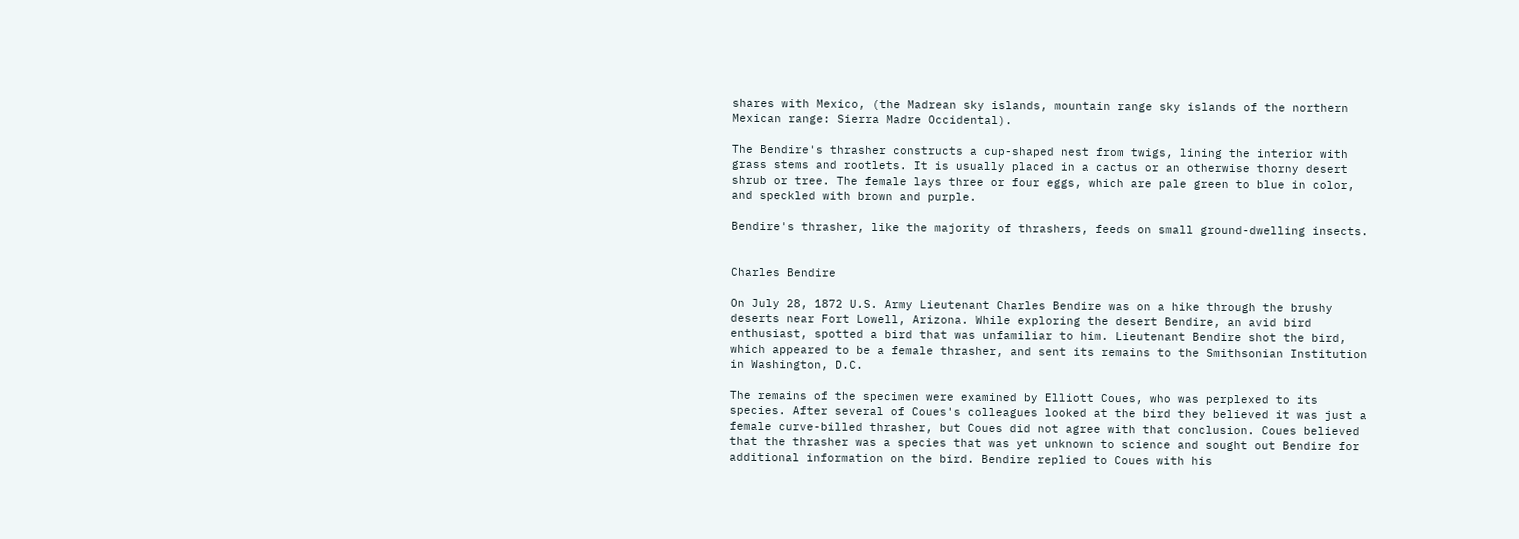shares with Mexico, (the Madrean sky islands, mountain range sky islands of the northern Mexican range: Sierra Madre Occidental).

The Bendire's thrasher constructs a cup-shaped nest from twigs, lining the interior with grass stems and rootlets. It is usually placed in a cactus or an otherwise thorny desert shrub or tree. The female lays three or four eggs, which are pale green to blue in color, and speckled with brown and purple.

Bendire's thrasher, like the majority of thrashers, feeds on small ground-dwelling insects.


Charles Bendire

On July 28, 1872 U.S. Army Lieutenant Charles Bendire was on a hike through the brushy deserts near Fort Lowell, Arizona. While exploring the desert Bendire, an avid bird enthusiast, spotted a bird that was unfamiliar to him. Lieutenant Bendire shot the bird, which appeared to be a female thrasher, and sent its remains to the Smithsonian Institution in Washington, D.C.

The remains of the specimen were examined by Elliott Coues, who was perplexed to its species. After several of Coues's colleagues looked at the bird they believed it was just a female curve-billed thrasher, but Coues did not agree with that conclusion. Coues believed that the thrasher was a species that was yet unknown to science and sought out Bendire for additional information on the bird. Bendire replied to Coues with his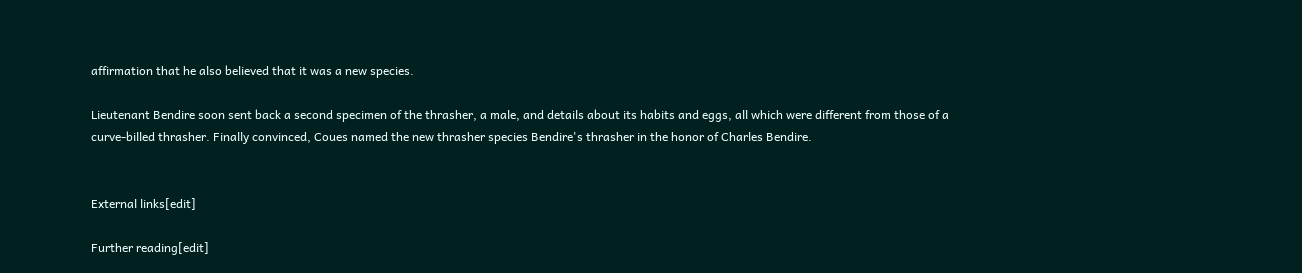affirmation that he also believed that it was a new species.

Lieutenant Bendire soon sent back a second specimen of the thrasher, a male, and details about its habits and eggs, all which were different from those of a curve-billed thrasher. Finally convinced, Coues named the new thrasher species Bendire's thrasher in the honor of Charles Bendire.


External links[edit]

Further reading[edit]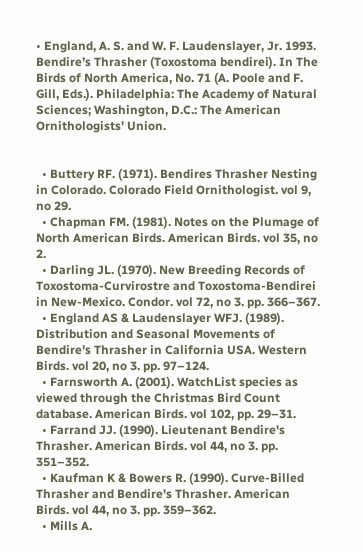• England, A. S. and W. F. Laudenslayer, Jr. 1993. Bendire’s Thrasher (Toxostoma bendirei). In The Birds of North America, No. 71 (A. Poole and F. Gill, Eds.). Philadelphia: The Academy of Natural Sciences; Washington, D.C.: The American Ornithologists’ Union.


  • Buttery RF. (1971). Bendires Thrasher Nesting in Colorado. Colorado Field Ornithologist. vol 9, no 29.
  • Chapman FM. (1981). Notes on the Plumage of North American Birds. American Birds. vol 35, no 2.
  • Darling JL. (1970). New Breeding Records of Toxostoma-Curvirostre and Toxostoma-Bendirei in New-Mexico. Condor. vol 72, no 3. pp. 366–367.
  • England AS & Laudenslayer WFJ. (1989). Distribution and Seasonal Movements of Bendire's Thrasher in California USA. Western Birds. vol 20, no 3. pp. 97–124.
  • Farnsworth A. (2001). WatchList species as viewed through the Christmas Bird Count database. American Birds. vol 102, pp. 29–31.
  • Farrand JJ. (1990). Lieutenant Bendire's Thrasher. American Birds. vol 44, no 3. pp. 351–352.
  • Kaufman K & Bowers R. (1990). Curve-Billed Thrasher and Bendire's Thrasher. American Birds. vol 44, no 3. pp. 359–362.
  • Mills A.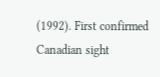(1992). First confirmed Canadian sight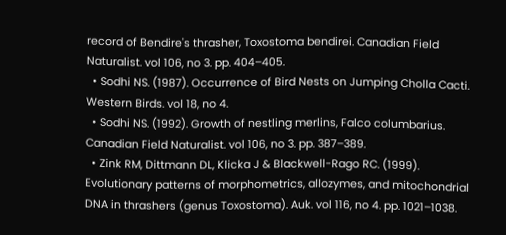record of Bendire's thrasher, Toxostoma bendirei. Canadian Field Naturalist. vol 106, no 3. pp. 404–405.
  • Sodhi NS. (1987). Occurrence of Bird Nests on Jumping Cholla Cacti. Western Birds. vol 18, no 4.
  • Sodhi NS. (1992). Growth of nestling merlins, Falco columbarius. Canadian Field Naturalist. vol 106, no 3. pp. 387–389.
  • Zink RM, Dittmann DL, Klicka J & Blackwell-Rago RC. (1999). Evolutionary patterns of morphometrics, allozymes, and mitochondrial DNA in thrashers (genus Toxostoma). Auk. vol 116, no 4. pp. 1021–1038.